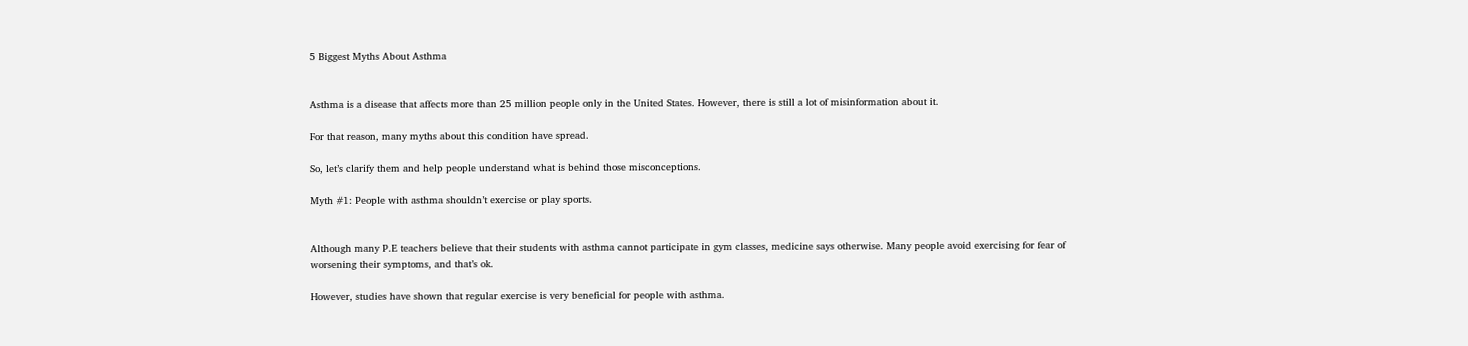5 Biggest Myths About Asthma


Asthma is a disease that affects more than 25 million people only in the United States. However, there is still a lot of misinformation about it.

For that reason, many myths about this condition have spread.

So, let’s clarify them and help people understand what is behind those misconceptions.

Myth #1: People with asthma shouldn’t exercise or play sports.


Although many P.E teachers believe that their students with asthma cannot participate in gym classes, medicine says otherwise. Many people avoid exercising for fear of worsening their symptoms, and that’s ok.

However, studies have shown that regular exercise is very beneficial for people with asthma.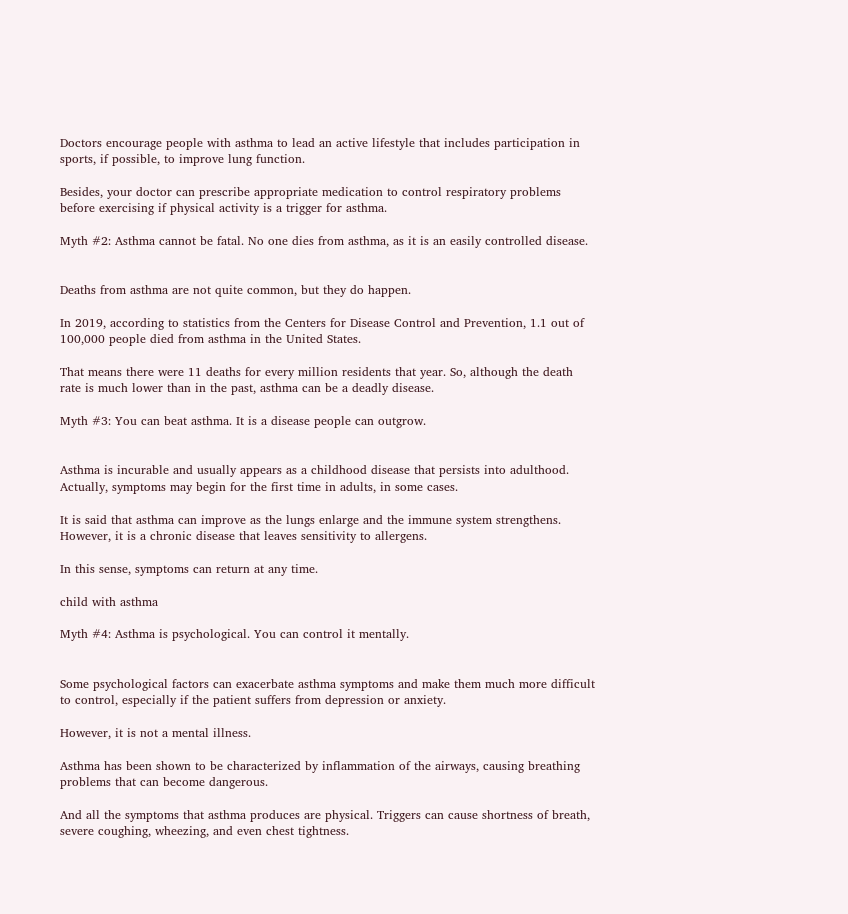Doctors encourage people with asthma to lead an active lifestyle that includes participation in sports, if possible, to improve lung function.

Besides, your doctor can prescribe appropriate medication to control respiratory problems before exercising if physical activity is a trigger for asthma.

Myth #2: Asthma cannot be fatal. No one dies from asthma, as it is an easily controlled disease.


Deaths from asthma are not quite common, but they do happen.

In 2019, according to statistics from the Centers for Disease Control and Prevention, 1.1 out of 100,000 people died from asthma in the United States.

That means there were 11 deaths for every million residents that year. So, although the death rate is much lower than in the past, asthma can be a deadly disease.

Myth #3: You can beat asthma. It is a disease people can outgrow.


Asthma is incurable and usually appears as a childhood disease that persists into adulthood. Actually, symptoms may begin for the first time in adults, in some cases.

It is said that asthma can improve as the lungs enlarge and the immune system strengthens. However, it is a chronic disease that leaves sensitivity to allergens.

In this sense, symptoms can return at any time.

child with asthma

Myth #4: Asthma is psychological. You can control it mentally.


Some psychological factors can exacerbate asthma symptoms and make them much more difficult to control, especially if the patient suffers from depression or anxiety.

However, it is not a mental illness.

Asthma has been shown to be characterized by inflammation of the airways, causing breathing problems that can become dangerous.

And all the symptoms that asthma produces are physical. Triggers can cause shortness of breath, severe coughing, wheezing, and even chest tightness.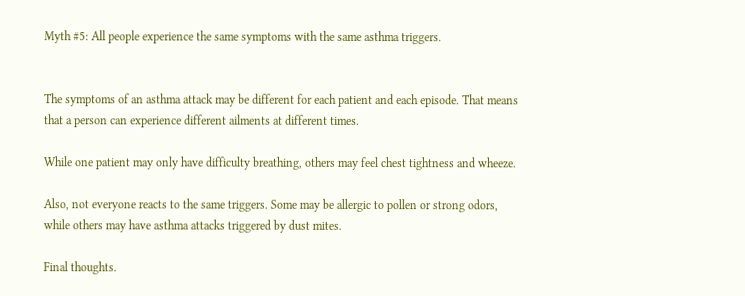Myth #5: All people experience the same symptoms with the same asthma triggers.


The symptoms of an asthma attack may be different for each patient and each episode. That means that a person can experience different ailments at different times.

While one patient may only have difficulty breathing, others may feel chest tightness and wheeze.

Also, not everyone reacts to the same triggers. Some may be allergic to pollen or strong odors, while others may have asthma attacks triggered by dust mites.

Final thoughts.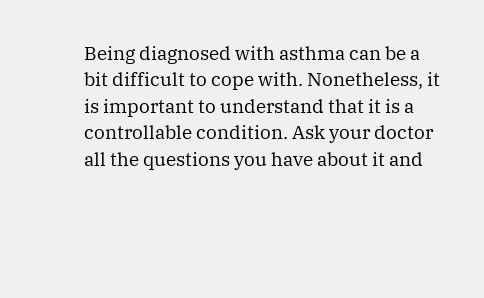Being diagnosed with asthma can be a bit difficult to cope with. Nonetheless, it is important to understand that it is a controllable condition. Ask your doctor all the questions you have about it and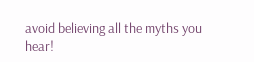avoid believing all the myths you hear!